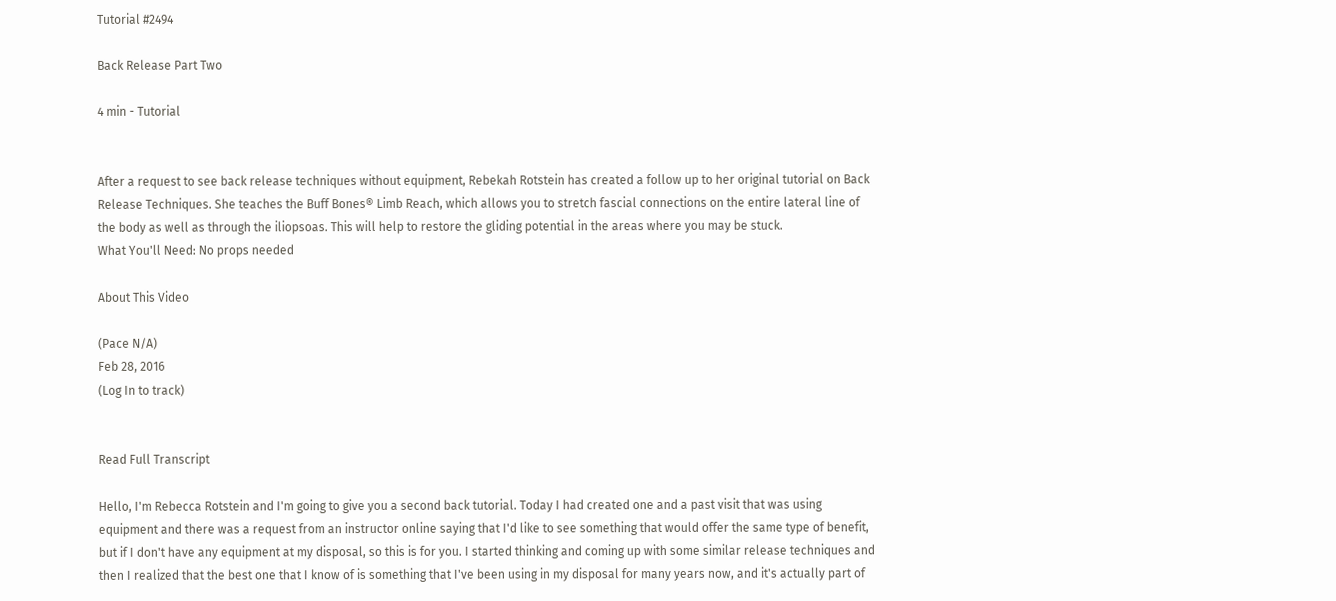Tutorial #2494

Back Release Part Two

4 min - Tutorial


After a request to see back release techniques without equipment, Rebekah Rotstein has created a follow up to her original tutorial on Back Release Techniques. She teaches the Buff Bones® Limb Reach, which allows you to stretch fascial connections on the entire lateral line of the body as well as through the iliopsoas. This will help to restore the gliding potential in the areas where you may be stuck.
What You'll Need: No props needed

About This Video

(Pace N/A)
Feb 28, 2016
(Log In to track)


Read Full Transcript

Hello, I'm Rebecca Rotstein and I'm going to give you a second back tutorial. Today I had created one and a past visit that was using equipment and there was a request from an instructor online saying that I'd like to see something that would offer the same type of benefit, but if I don't have any equipment at my disposal, so this is for you. I started thinking and coming up with some similar release techniques and then I realized that the best one that I know of is something that I've been using in my disposal for many years now, and it's actually part of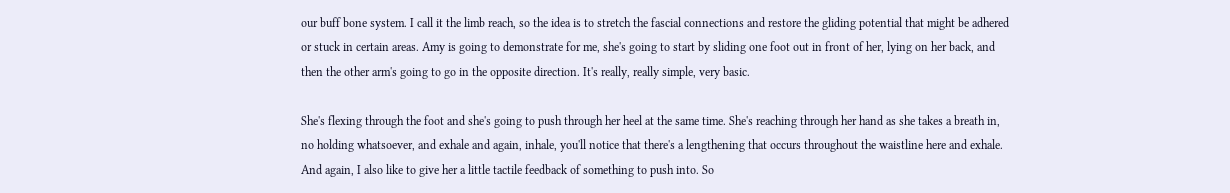our buff bone system. I call it the limb reach, so the idea is to stretch the fascial connections and restore the gliding potential that might be adhered or stuck in certain areas. Amy is going to demonstrate for me, she's going to start by sliding one foot out in front of her, lying on her back, and then the other arm's going to go in the opposite direction. It's really, really simple, very basic.

She's flexing through the foot and she's going to push through her heel at the same time. She's reaching through her hand as she takes a breath in, no holding whatsoever, and exhale and again, inhale, you'll notice that there's a lengthening that occurs throughout the waistline here and exhale. And again, I also like to give her a little tactile feedback of something to push into. So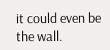it could even be the wall.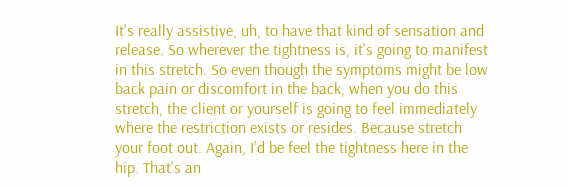It's really assistive, uh, to have that kind of sensation and release. So wherever the tightness is, it's going to manifest in this stretch. So even though the symptoms might be low back pain or discomfort in the back, when you do this stretch, the client or yourself is going to feel immediately where the restriction exists or resides. Because stretch your foot out. Again, I'd be feel the tightness here in the hip. That's an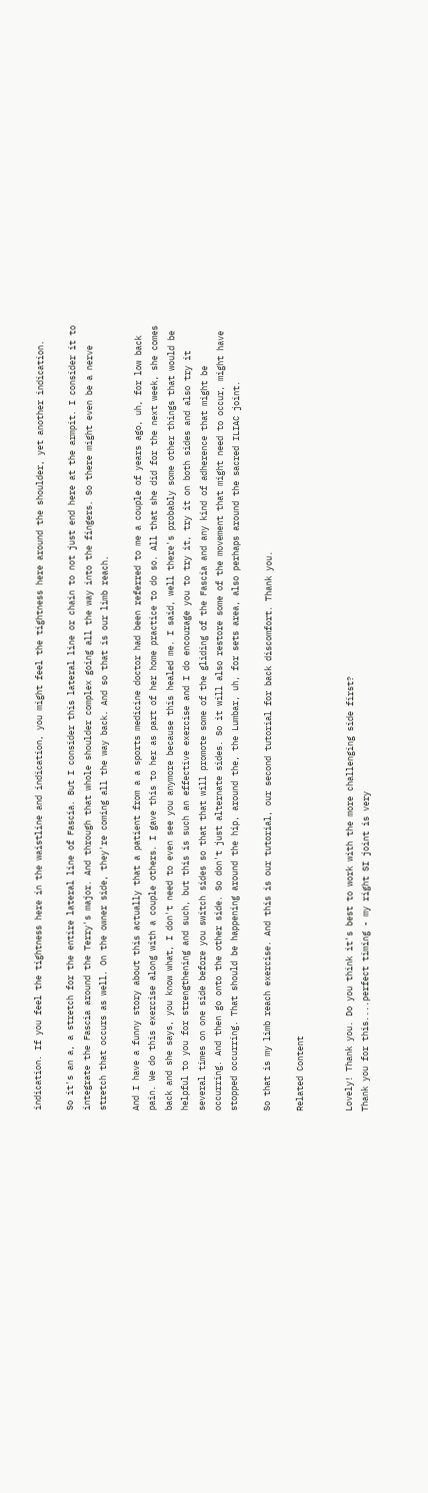indication. If you feel the tightness here in the waistline and indication, you might feel the tightness here around the shoulder, yet another indication.

So it's an a, a stretch for the entire lateral line of Fascia. But I consider this lateral line or chain to not just end here at the armpit. I consider it to integrate the Fascia around the Terry's major. And through that whole shoulder complex going all the way into the fingers. So there might even be a nerve stretch that occurs as well. On the owner side, they're coming all the way back. And so that is our limb reach.

And I have a funny story about this actually that a patient from a a sports medicine doctor had been referred to me a couple of years ago, uh, for low back pain. We do this exercise along with a couple others. I gave this to her as part of her home practice to do so. All that she did for the next week, she comes back and she says, you know what, I don't need to even see you anymore because this healed me. I said, well there's probably some other things that would be helpful to you for strengthening and such, but this is such an effective exercise and I do encourage you to try it, try it on both sides and also try it several times on one side before you switch sides so that that will promote some of the gliding of the Fascia and any kind of adherence that might be occurring. And then go onto the other side. So don't just alternate sides. So it will also restore some of the movement that might need to occur, might have stopped occurring. That should be happening around the hip, around the, the Lumbar, uh, for sets area, also perhaps around the sacred ILIAC joint.

So that is my limb reach exercise. And this is our tutorial, our second tutorial for back discomfort. Thank you.

Related Content


Lovely! Thank you. Do you think it's best to work with the more challenging side first?
Thank you for this....perfect timing - my right SI joint is very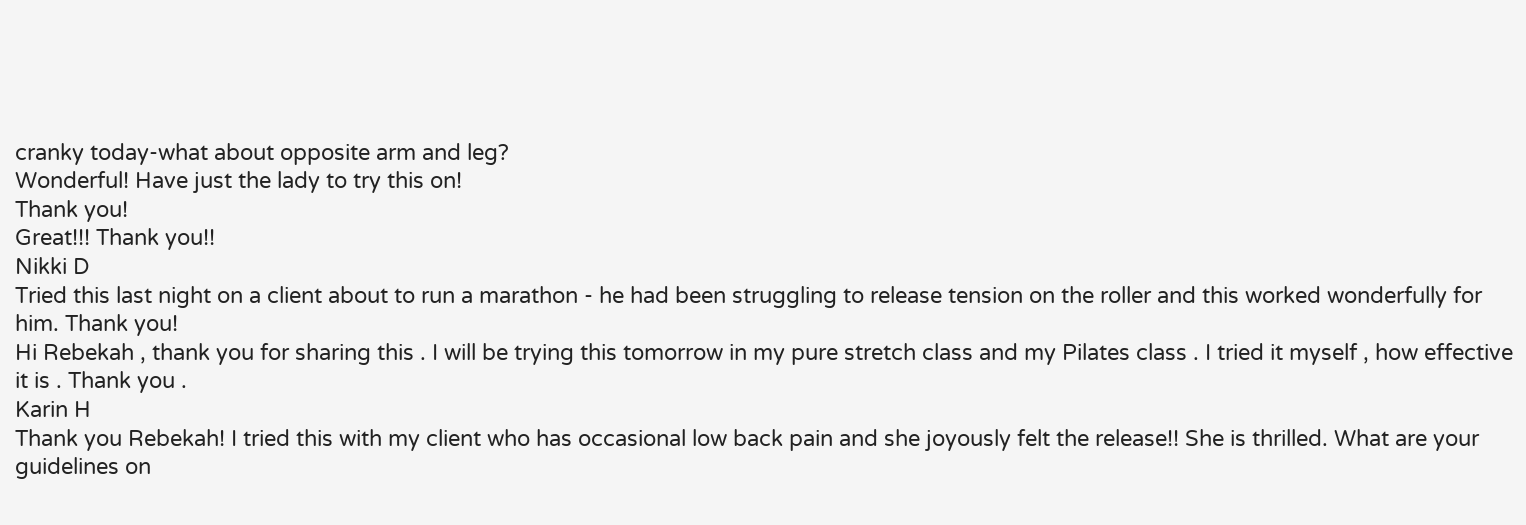cranky today-what about opposite arm and leg?
Wonderful! Have just the lady to try this on!
Thank you!
Great!!! Thank you!!
Nikki D
Tried this last night on a client about to run a marathon - he had been struggling to release tension on the roller and this worked wonderfully for him. Thank you!
Hi Rebekah , thank you for sharing this . I will be trying this tomorrow in my pure stretch class and my Pilates class . I tried it myself , how effective it is . Thank you .
Karin H
Thank you Rebekah! I tried this with my client who has occasional low back pain and she joyously felt the release!! She is thrilled. What are your guidelines on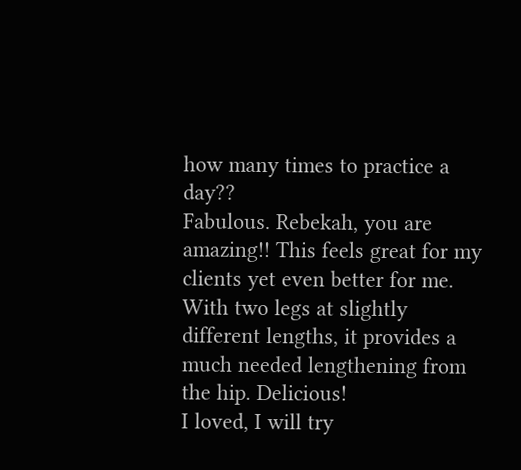how many times to practice a day??
Fabulous. Rebekah, you are amazing!! This feels great for my clients yet even better for me. With two legs at slightly different lengths, it provides a much needed lengthening from the hip. Delicious!
I loved, I will try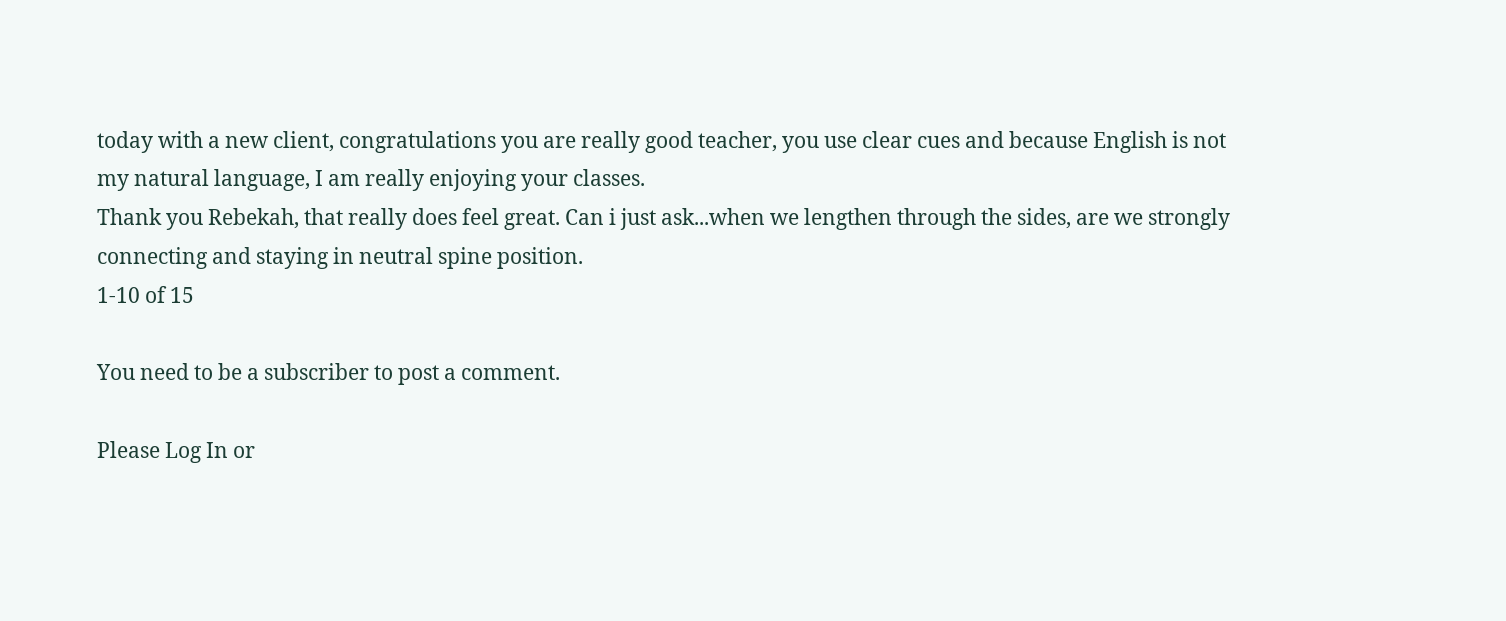today with a new client, congratulations you are really good teacher, you use clear cues and because English is not my natural language, I am really enjoying your classes.
Thank you Rebekah, that really does feel great. Can i just ask...when we lengthen through the sides, are we strongly connecting and staying in neutral spine position.
1-10 of 15

You need to be a subscriber to post a comment.

Please Log In or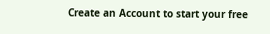Create an Account to start your free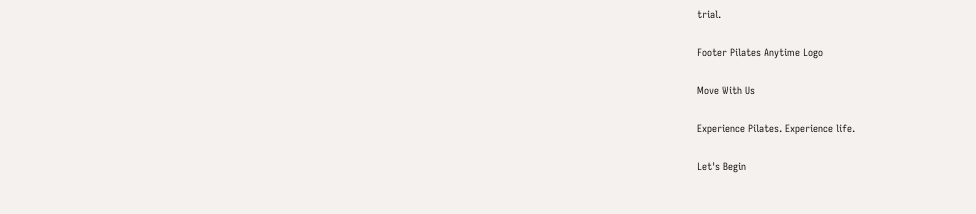trial.

Footer Pilates Anytime Logo

Move With Us

Experience Pilates. Experience life.

Let's Begin